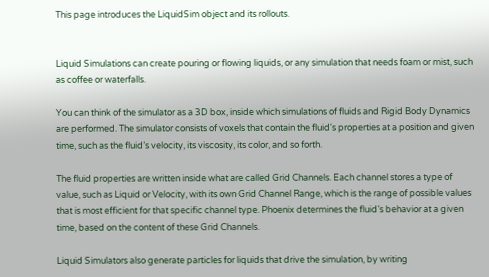This page introduces the LiquidSim object and its rollouts.


Liquid Simulations can create pouring or flowing liquids, or any simulation that needs foam or mist, such as coffee or waterfalls.

You can think of the simulator as a 3D box, inside which simulations of fluids and Rigid Body Dynamics are performed. The simulator consists of voxels that contain the fluid's properties at a position and given time, such as the fluid’s velocity, its viscosity, its color, and so forth.

The fluid properties are written inside what are called Grid Channels. Each channel stores a type of value, such as Liquid or Velocity, with its own Grid Channel Range, which is the range of possible values that is most efficient for that specific channel type. Phoenix determines the fluid’s behavior at a given time, based on the content of these Grid Channels.

Liquid Simulators also generate particles for liquids that drive the simulation, by writing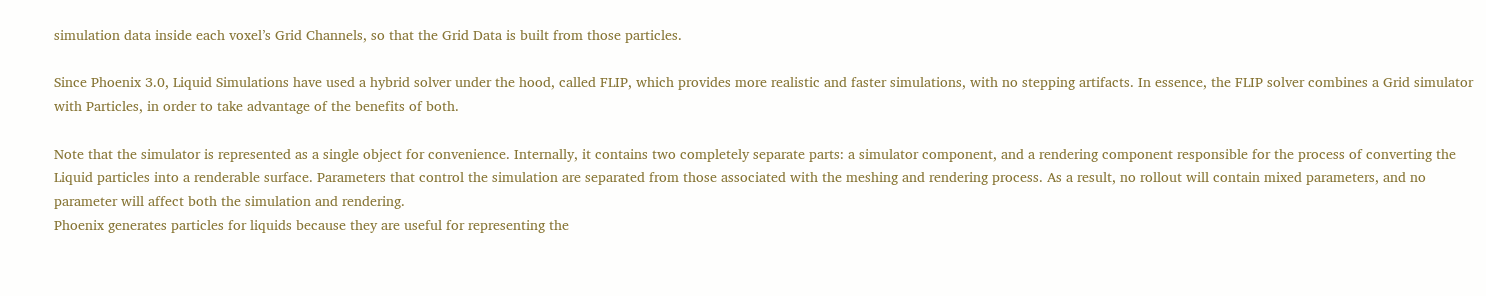simulation data inside each voxel’s Grid Channels, so that the Grid Data is built from those particles.

Since Phoenix 3.0, Liquid Simulations have used a hybrid solver under the hood, called FLIP, which provides more realistic and faster simulations, with no stepping artifacts. In essence, the FLIP solver combines a Grid simulator with Particles, in order to take advantage of the benefits of both.

Note that the simulator is represented as a single object for convenience. Internally, it contains two completely separate parts: a simulator component, and a rendering component responsible for the process of converting the Liquid particles into a renderable surface. Parameters that control the simulation are separated from those associated with the meshing and rendering process. As a result, no rollout will contain mixed parameters, and no parameter will affect both the simulation and rendering.
Phoenix generates particles for liquids because they are useful for representing the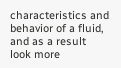characteristics and behavior of a fluid, and as a result look more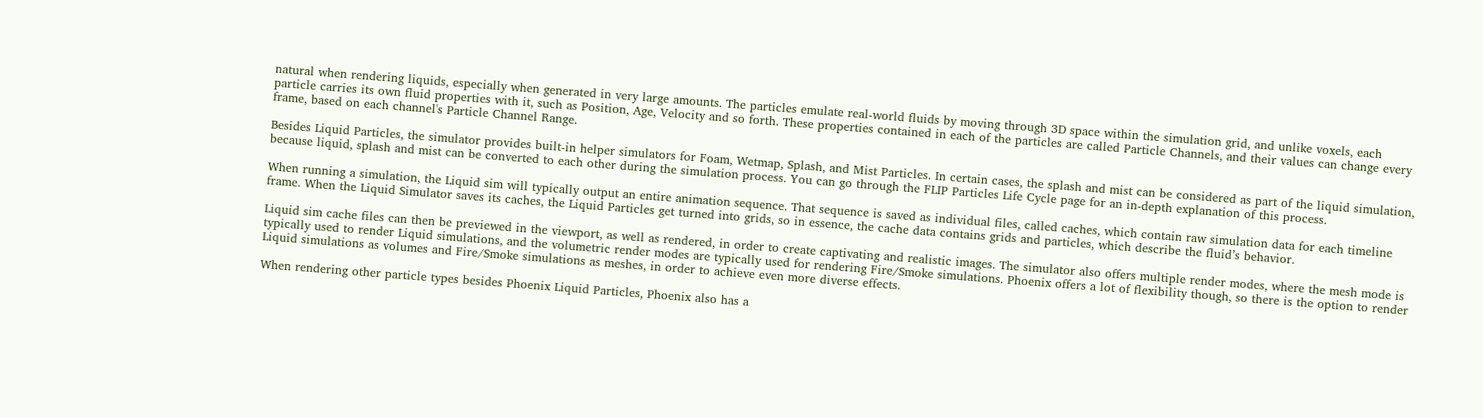natural when rendering liquids, especially when generated in very large amounts. The particles emulate real-world fluids by moving through 3D space within the simulation grid, and unlike voxels, each particle carries its own fluid properties with it, such as Position, Age, Velocity and so forth. These properties contained in each of the particles are called Particle Channels, and their values can change every frame, based on each channel's Particle Channel Range.

Besides Liquid Particles, the simulator provides built-in helper simulators for Foam, Wetmap, Splash, and Mist Particles. In certain cases, the splash and mist can be considered as part of the liquid simulation, because liquid, splash and mist can be converted to each other during the simulation process. You can go through the FLIP Particles Life Cycle page for an in-depth explanation of this process.

When running a simulation, the Liquid sim will typically output an entire animation sequence. That sequence is saved as individual files, called caches, which contain raw simulation data for each timeline frame. When the Liquid Simulator saves its caches, the Liquid Particles get turned into grids, so in essence, the cache data contains grids and particles, which describe the fluid’s behavior.

Liquid sim cache files can then be previewed in the viewport, as well as rendered, in order to create captivating and realistic images. The simulator also offers multiple render modes, where the mesh mode is typically used to render Liquid simulations, and the volumetric render modes are typically used for rendering Fire/Smoke simulations. Phoenix offers a lot of flexibility though, so there is the option to render Liquid simulations as volumes and Fire/Smoke simulations as meshes, in order to achieve even more diverse effects.

When rendering other particle types besides Phoenix Liquid Particles, Phoenix also has a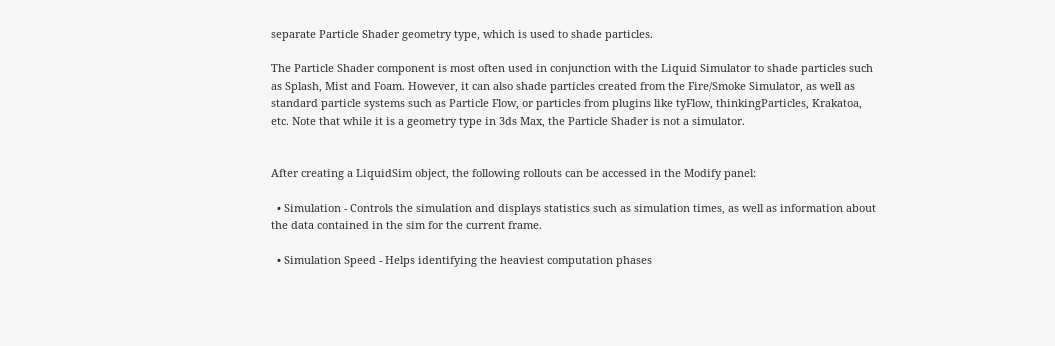separate Particle Shader geometry type, which is used to shade particles.

The Particle Shader component is most often used in conjunction with the Liquid Simulator to shade particles such as Splash, Mist and Foam. However, it can also shade particles created from the Fire/Smoke Simulator, as well as standard particle systems such as Particle Flow, or particles from plugins like tyFlow, thinkingParticles, Krakatoa, etc. Note that while it is a geometry type in 3ds Max, the Particle Shader is not a simulator.


After creating a LiquidSim object, the following rollouts can be accessed in the Modify panel:

  • Simulation - Controls the simulation and displays statistics such as simulation times, as well as information about the data contained in the sim for the current frame.

  • Simulation Speed - Helps identifying the heaviest computation phases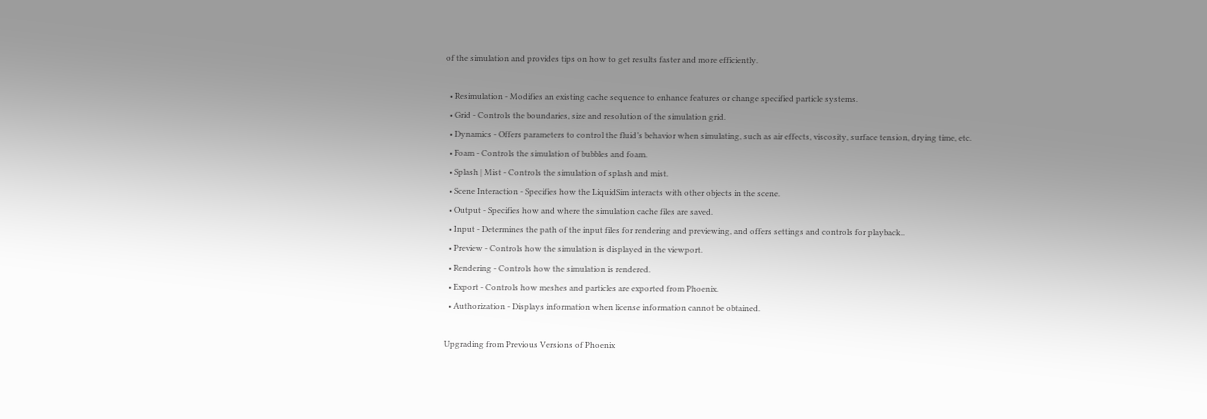of the simulation and provides tips on how to get results faster and more efficiently.

  • Resimulation - Modifies an existing cache sequence to enhance features or change specified particle systems.
  • Grid - Controls the boundaries, size and resolution of the simulation grid.
  • Dynamics - Offers parameters to control the fluid’s behavior when simulating, such as air effects, viscosity, surface tension, drying time, etc.
  • Foam - Controls the simulation of bubbles and foam.
  • Splash | Mist - Controls the simulation of splash and mist.
  • Scene Interaction - Specifies how the LiquidSim interacts with other objects in the scene.
  • Output - Specifies how and where the simulation cache files are saved.
  • Input - Determines the path of the input files for rendering and previewing, and offers settings and controls for playback..
  • Preview - Controls how the simulation is displayed in the viewport.
  • Rendering - Controls how the simulation is rendered.
  • Export - Controls how meshes and particles are exported from Phoenix.
  • Authorization - Displays information when license information cannot be obtained.

Upgrading from Previous Versions of Phoenix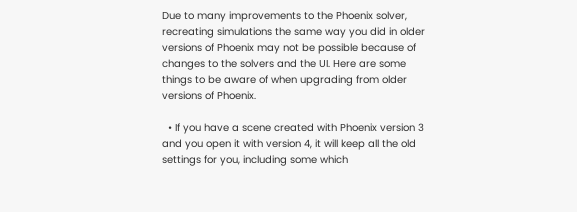Due to many improvements to the Phoenix solver, recreating simulations the same way you did in older versions of Phoenix may not be possible because of changes to the solvers and the UI. Here are some things to be aware of when upgrading from older versions of Phoenix.

  • If you have a scene created with Phoenix version 3 and you open it with version 4, it will keep all the old settings for you, including some which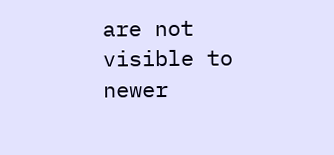are not visible to newer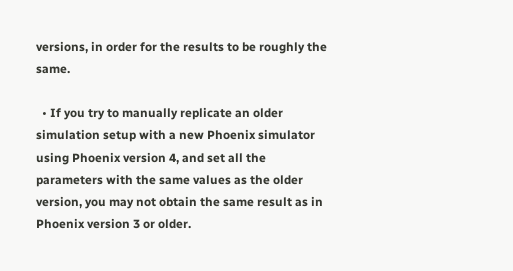versions, in order for the results to be roughly the same.

  • If you try to manually replicate an older simulation setup with a new Phoenix simulator using Phoenix version 4, and set all the parameters with the same values as the older version, you may not obtain the same result as in Phoenix version 3 or older.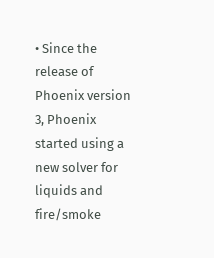• Since the release of Phoenix version 3, Phoenix started using a new solver for liquids and fire/smoke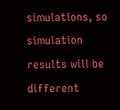simulations, so simulation results will be different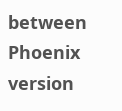between Phoenix version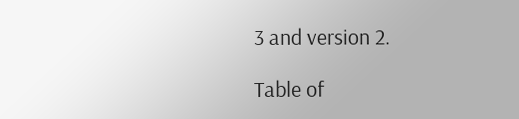3 and version 2.

Table of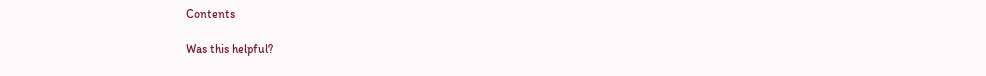Contents

Was this helpful?